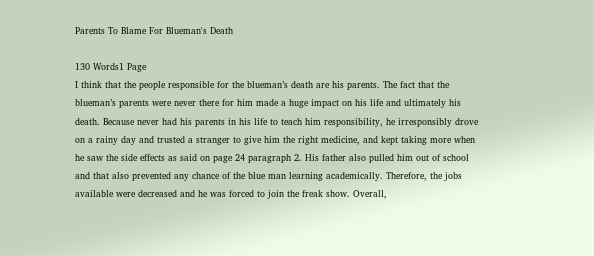Parents To Blame For Blueman's Death

130 Words1 Page
I think that the people responsible for the blueman’s death are his parents. The fact that the blueman’s parents were never there for him made a huge impact on his life and ultimately his death. Because never had his parents in his life to teach him responsibility, he irresponsibly drove on a rainy day and trusted a stranger to give him the right medicine, and kept taking more when he saw the side effects as said on page 24 paragraph 2. His father also pulled him out of school and that also prevented any chance of the blue man learning academically. Therefore, the jobs available were decreased and he was forced to join the freak show. Overall,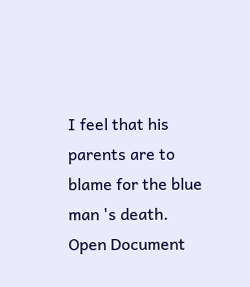I feel that his parents are to blame for the blue man 's death.
Open Document